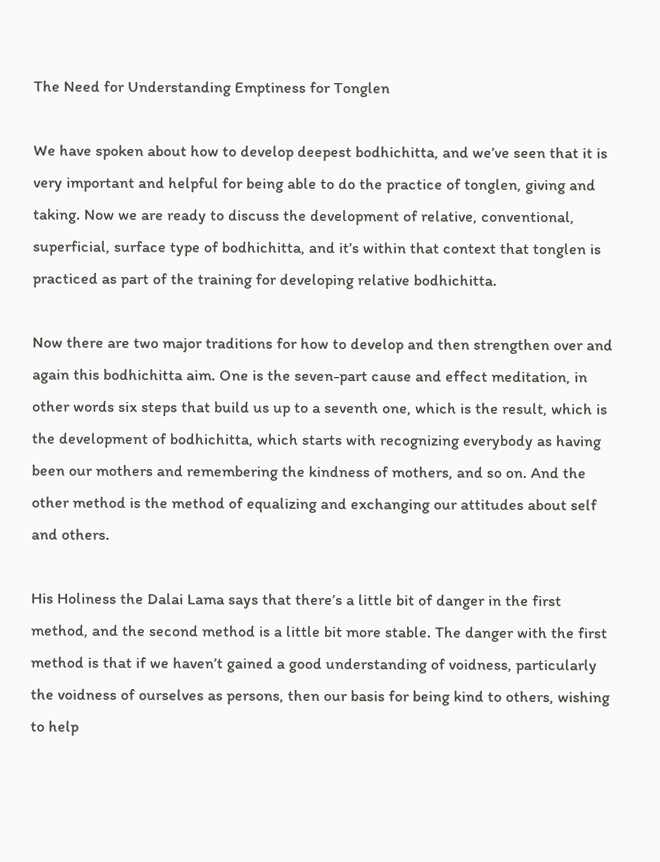The Need for Understanding Emptiness for Tonglen

We have spoken about how to develop deepest bodhichitta, and we’ve seen that it is very important and helpful for being able to do the practice of tonglen, giving and taking. Now we are ready to discuss the development of relative, conventional, superficial, surface type of bodhichitta, and it’s within that context that tonglen is practiced as part of the training for developing relative bodhichitta.

Now there are two major traditions for how to develop and then strengthen over and again this bodhichitta aim. One is the seven-part cause and effect meditation, in other words six steps that build us up to a seventh one, which is the result, which is the development of bodhichitta, which starts with recognizing everybody as having been our mothers and remembering the kindness of mothers, and so on. And the other method is the method of equalizing and exchanging our attitudes about self and others.

His Holiness the Dalai Lama says that there’s a little bit of danger in the first method, and the second method is a little bit more stable. The danger with the first method is that if we haven’t gained a good understanding of voidness, particularly the voidness of ourselves as persons, then our basis for being kind to others, wishing to help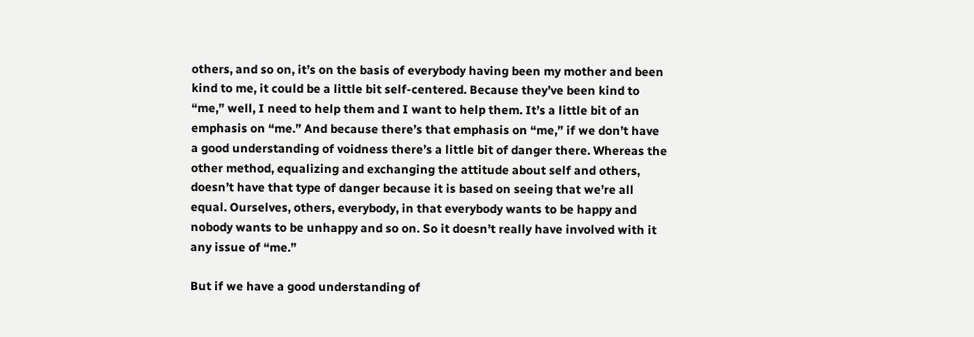others, and so on, it’s on the basis of everybody having been my mother and been kind to me, it could be a little bit self-centered. Because they’ve been kind to “me,” well, I need to help them and I want to help them. It’s a little bit of an emphasis on “me.” And because there’s that emphasis on “me,” if we don’t have a good understanding of voidness there’s a little bit of danger there. Whereas the other method, equalizing and exchanging the attitude about self and others, doesn’t have that type of danger because it is based on seeing that we’re all equal. Ourselves, others, everybody, in that everybody wants to be happy and nobody wants to be unhappy and so on. So it doesn’t really have involved with it any issue of “me.”

But if we have a good understanding of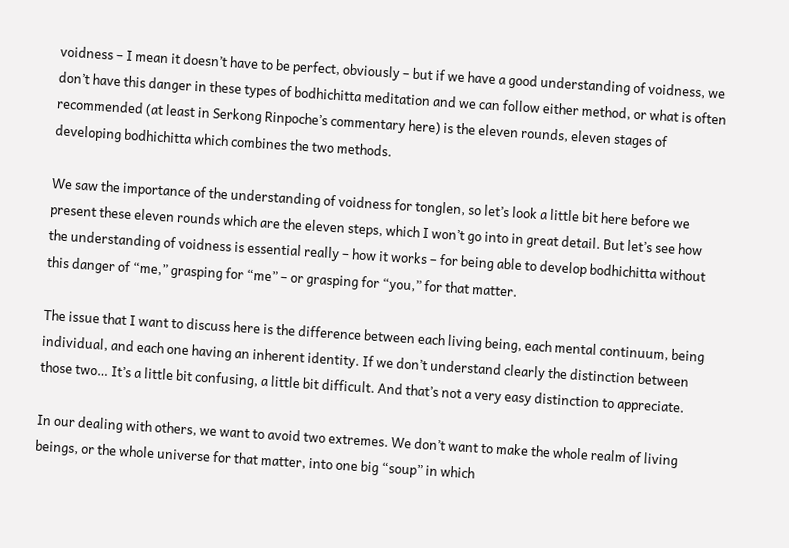voidness – I mean it doesn’t have to be perfect, obviously – but if we have a good understanding of voidness, we don’t have this danger in these types of bodhichitta meditation and we can follow either method, or what is often recommended (at least in Serkong Rinpoche’s commentary here) is the eleven rounds, eleven stages of developing bodhichitta which combines the two methods.

We saw the importance of the understanding of voidness for tonglen, so let’s look a little bit here before we present these eleven rounds which are the eleven steps, which I won’t go into in great detail. But let’s see how the understanding of voidness is essential really – how it works – for being able to develop bodhichitta without this danger of “me,” grasping for “me” – or grasping for “you,” for that matter.

The issue that I want to discuss here is the difference between each living being, each mental continuum, being individual, and each one having an inherent identity. If we don’t understand clearly the distinction between those two… It’s a little bit confusing, a little bit difficult. And that’s not a very easy distinction to appreciate.

In our dealing with others, we want to avoid two extremes. We don’t want to make the whole realm of living beings, or the whole universe for that matter, into one big “soup” in which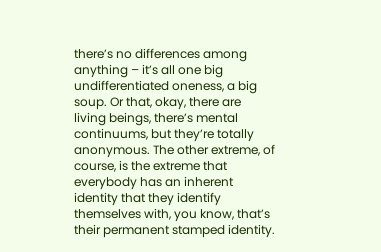there’s no differences among anything – it’s all one big undifferentiated oneness, a big soup. Or that, okay, there are living beings, there’s mental continuums, but they’re totally anonymous. The other extreme, of course, is the extreme that everybody has an inherent identity that they identify themselves with, you know, that’s their permanent stamped identity.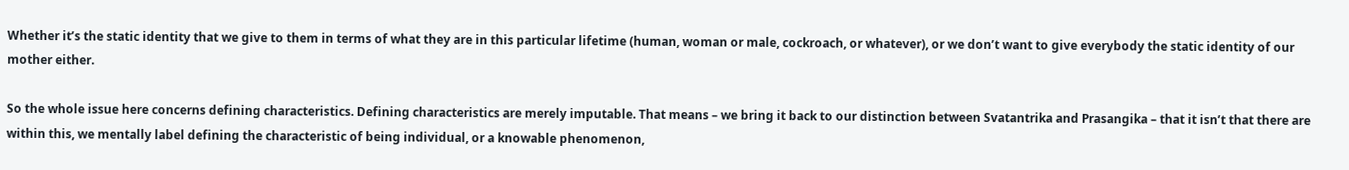Whether it’s the static identity that we give to them in terms of what they are in this particular lifetime (human, woman or male, cockroach, or whatever), or we don’t want to give everybody the static identity of our mother either.

So the whole issue here concerns defining characteristics. Defining characteristics are merely imputable. That means – we bring it back to our distinction between Svatantrika and Prasangika – that it isn’t that there are within this, we mentally label defining the characteristic of being individual, or a knowable phenomenon,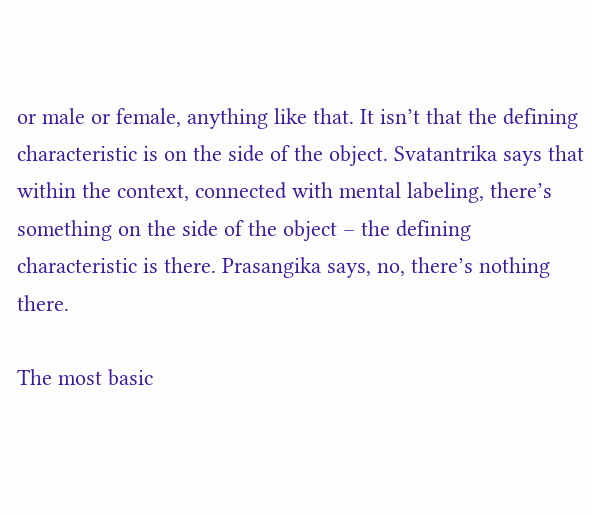or male or female, anything like that. It isn’t that the defining characteristic is on the side of the object. Svatantrika says that within the context, connected with mental labeling, there’s something on the side of the object – the defining characteristic is there. Prasangika says, no, there’s nothing there.

The most basic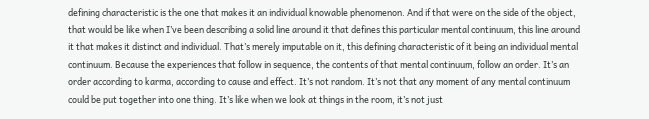defining characteristic is the one that makes it an individual knowable phenomenon. And if that were on the side of the object, that would be like when I’ve been describing a solid line around it that defines this particular mental continuum, this line around it that makes it distinct and individual. That’s merely imputable on it, this defining characteristic of it being an individual mental continuum. Because the experiences that follow in sequence, the contents of that mental continuum, follow an order. It’s an order according to karma, according to cause and effect. It’s not random. It’s not that any moment of any mental continuum could be put together into one thing. It’s like when we look at things in the room, it’s not just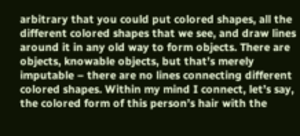arbitrary that you could put colored shapes, all the different colored shapes that we see, and draw lines around it in any old way to form objects. There are objects, knowable objects, but that’s merely imputable – there are no lines connecting different colored shapes. Within my mind I connect, let’s say, the colored form of this person’s hair with the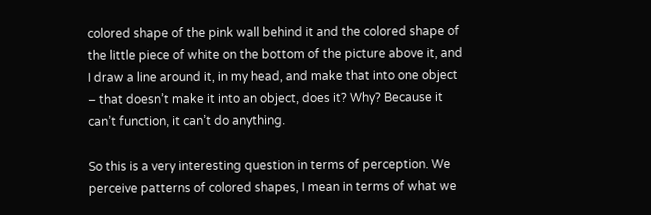colored shape of the pink wall behind it and the colored shape of the little piece of white on the bottom of the picture above it, and I draw a line around it, in my head, and make that into one object – that doesn’t make it into an object, does it? Why? Because it can’t function, it can’t do anything.

So this is a very interesting question in terms of perception. We perceive patterns of colored shapes, I mean in terms of what we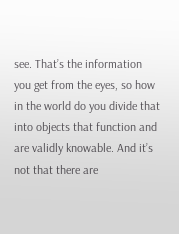see. That’s the information you get from the eyes, so how in the world do you divide that into objects that function and are validly knowable. And it’s not that there are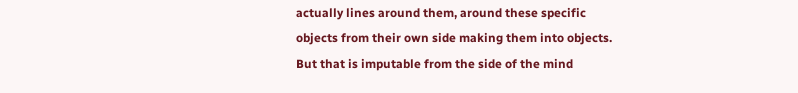actually lines around them, around these specific objects from their own side making them into objects. But that is imputable from the side of the mind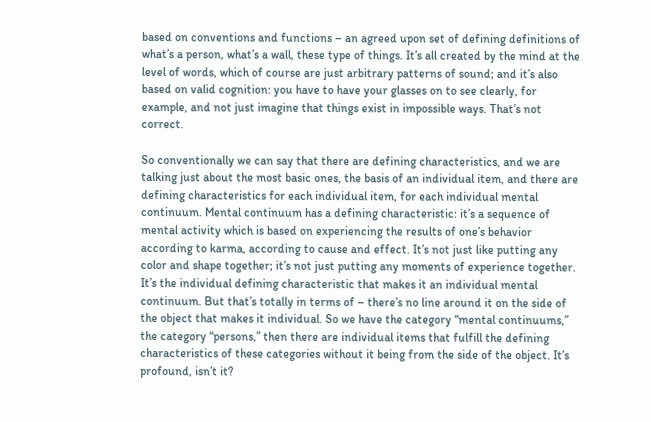based on conventions and functions – an agreed upon set of defining definitions of what’s a person, what’s a wall, these type of things. It’s all created by the mind at the level of words, which of course are just arbitrary patterns of sound; and it’s also based on valid cognition: you have to have your glasses on to see clearly, for example, and not just imagine that things exist in impossible ways. That’s not correct.

So conventionally we can say that there are defining characteristics, and we are talking just about the most basic ones, the basis of an individual item, and there are defining characteristics for each individual item, for each individual mental continuum. Mental continuum has a defining characteristic: it’s a sequence of mental activity which is based on experiencing the results of one’s behavior according to karma, according to cause and effect. It’s not just like putting any color and shape together; it’s not just putting any moments of experience together. It’s the individual defining characteristic that makes it an individual mental continuum. But that’s totally in terms of – there’s no line around it on the side of the object that makes it individual. So we have the category “mental continuums,” the category “persons,” then there are individual items that fulfill the defining characteristics of these categories without it being from the side of the object. It’s profound, isn’t it?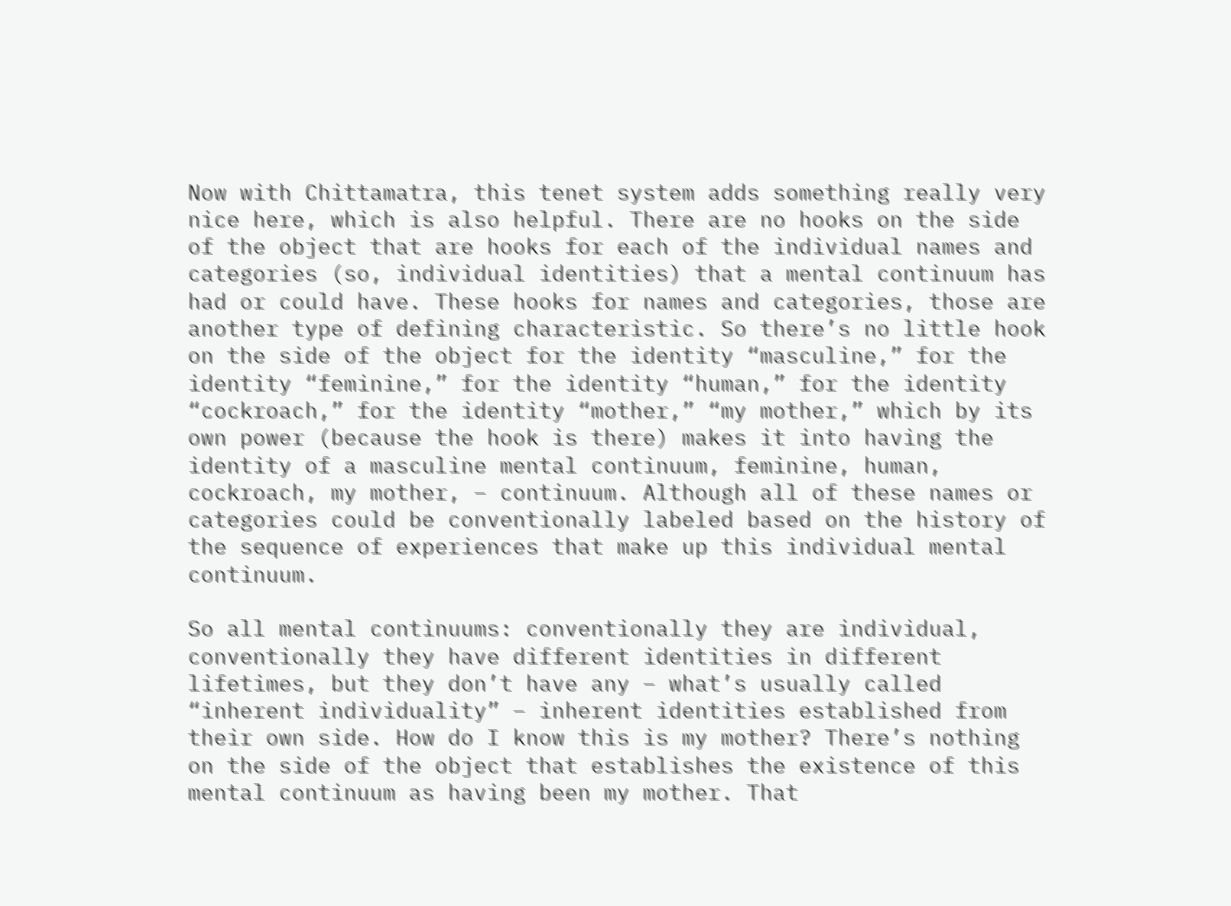Now with Chittamatra, this tenet system adds something really very nice here, which is also helpful. There are no hooks on the side of the object that are hooks for each of the individual names and categories (so, individual identities) that a mental continuum has had or could have. These hooks for names and categories, those are another type of defining characteristic. So there’s no little hook on the side of the object for the identity “masculine,” for the identity “feminine,” for the identity “human,” for the identity “cockroach,” for the identity “mother,” “my mother,” which by its own power (because the hook is there) makes it into having the identity of a masculine mental continuum, feminine, human, cockroach, my mother, – continuum. Although all of these names or categories could be conventionally labeled based on the history of the sequence of experiences that make up this individual mental continuum.

So all mental continuums: conventionally they are individual, conventionally they have different identities in different lifetimes, but they don’t have any – what’s usually called “inherent individuality” – inherent identities established from their own side. How do I know this is my mother? There’s nothing on the side of the object that establishes the existence of this mental continuum as having been my mother. That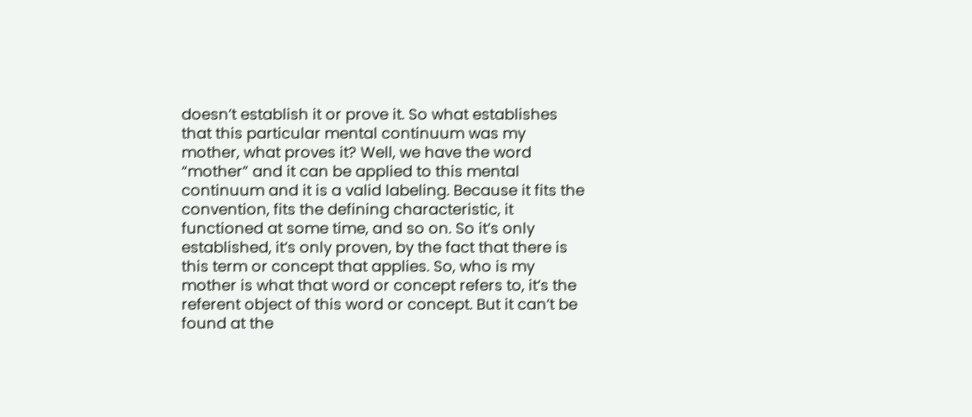doesn’t establish it or prove it. So what establishes that this particular mental continuum was my mother, what proves it? Well, we have the word “mother” and it can be applied to this mental continuum and it is a valid labeling. Because it fits the convention, fits the defining characteristic, it functioned at some time, and so on. So it’s only established, it’s only proven, by the fact that there is this term or concept that applies. So, who is my mother is what that word or concept refers to, it’s the referent object of this word or concept. But it can’t be found at the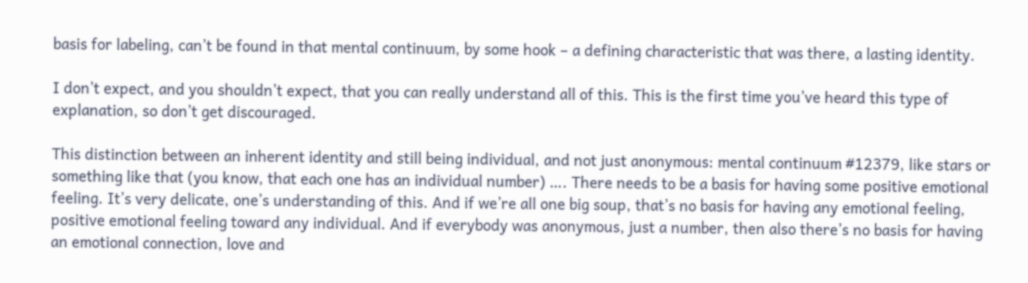basis for labeling, can’t be found in that mental continuum, by some hook – a defining characteristic that was there, a lasting identity.

I don’t expect, and you shouldn’t expect, that you can really understand all of this. This is the first time you’ve heard this type of explanation, so don’t get discouraged.

This distinction between an inherent identity and still being individual, and not just anonymous: mental continuum #12379, like stars or something like that (you know, that each one has an individual number) …. There needs to be a basis for having some positive emotional feeling. It’s very delicate, one’s understanding of this. And if we’re all one big soup, that’s no basis for having any emotional feeling, positive emotional feeling toward any individual. And if everybody was anonymous, just a number, then also there’s no basis for having an emotional connection, love and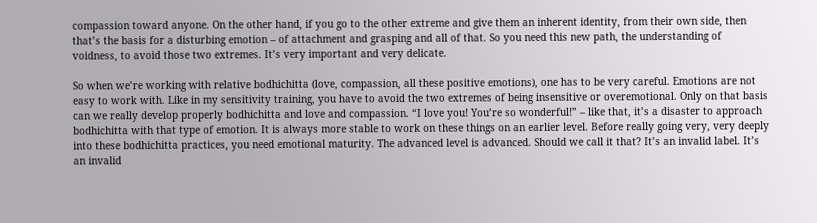compassion toward anyone. On the other hand, if you go to the other extreme and give them an inherent identity, from their own side, then that’s the basis for a disturbing emotion – of attachment and grasping and all of that. So you need this new path, the understanding of voidness, to avoid those two extremes. It’s very important and very delicate.

So when we’re working with relative bodhichitta (love, compassion, all these positive emotions), one has to be very careful. Emotions are not easy to work with. Like in my sensitivity training, you have to avoid the two extremes of being insensitive or overemotional. Only on that basis can we really develop properly bodhichitta and love and compassion. “I love you! You’re so wonderful!” – like that, it’s a disaster to approach bodhichitta with that type of emotion. It is always more stable to work on these things on an earlier level. Before really going very, very deeply into these bodhichitta practices, you need emotional maturity. The advanced level is advanced. Should we call it that? It’s an invalid label. It’s an invalid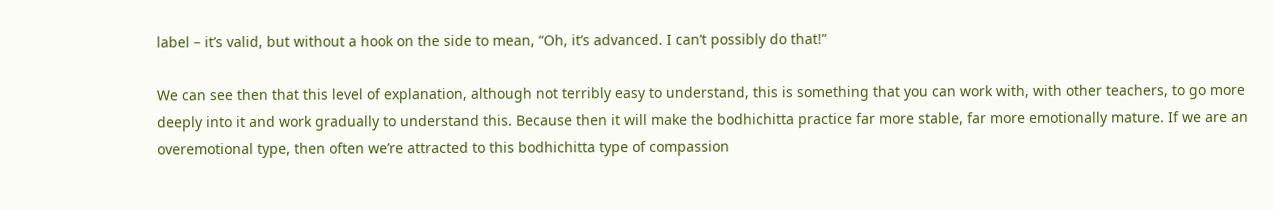label – it’s valid, but without a hook on the side to mean, “Oh, it’s advanced. I can’t possibly do that!”

We can see then that this level of explanation, although not terribly easy to understand, this is something that you can work with, with other teachers, to go more deeply into it and work gradually to understand this. Because then it will make the bodhichitta practice far more stable, far more emotionally mature. If we are an overemotional type, then often we’re attracted to this bodhichitta type of compassion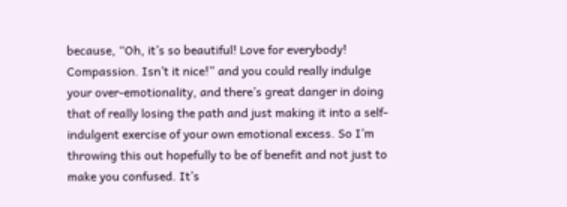because, “Oh, it’s so beautiful! Love for everybody! Compassion. Isn’t it nice!” and you could really indulge your over-emotionality, and there’s great danger in doing that of really losing the path and just making it into a self-indulgent exercise of your own emotional excess. So I’m throwing this out hopefully to be of benefit and not just to make you confused. It’s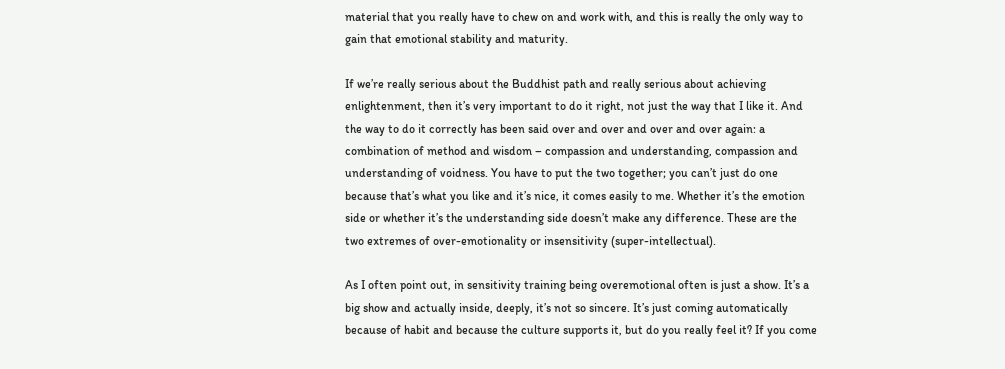material that you really have to chew on and work with, and this is really the only way to gain that emotional stability and maturity.

If we’re really serious about the Buddhist path and really serious about achieving enlightenment, then it’s very important to do it right, not just the way that I like it. And the way to do it correctly has been said over and over and over and over again: a combination of method and wisdom – compassion and understanding, compassion and understanding of voidness. You have to put the two together; you can’t just do one because that’s what you like and it’s nice, it comes easily to me. Whether it’s the emotion side or whether it’s the understanding side doesn’t make any difference. These are the two extremes of over-emotionality or insensitivity (super-intellectual).

As I often point out, in sensitivity training being overemotional often is just a show. It’s a big show and actually inside, deeply, it’s not so sincere. It’s just coming automatically because of habit and because the culture supports it, but do you really feel it? If you come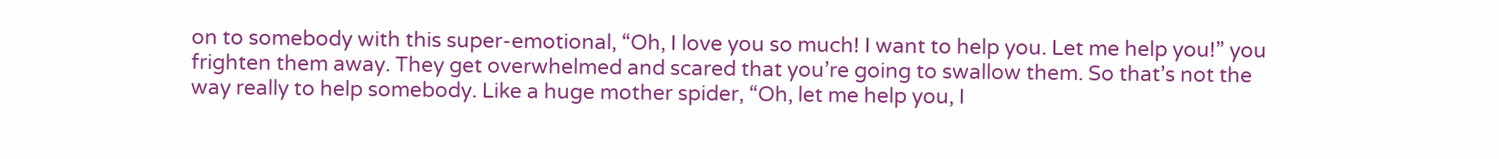on to somebody with this super-emotional, “Oh, I love you so much! I want to help you. Let me help you!” you frighten them away. They get overwhelmed and scared that you’re going to swallow them. So that’s not the way really to help somebody. Like a huge mother spider, “Oh, let me help you, I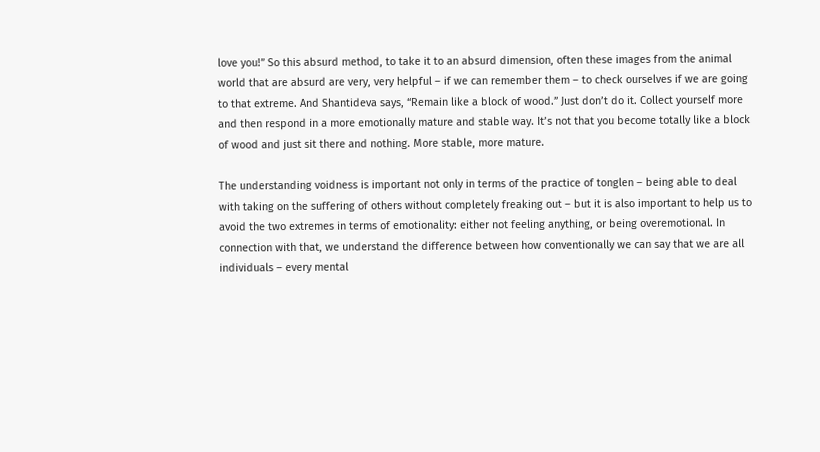love you!” So this absurd method, to take it to an absurd dimension, often these images from the animal world that are absurd are very, very helpful – if we can remember them – to check ourselves if we are going to that extreme. And Shantideva says, “Remain like a block of wood.” Just don’t do it. Collect yourself more and then respond in a more emotionally mature and stable way. It’s not that you become totally like a block of wood and just sit there and nothing. More stable, more mature.

The understanding voidness is important not only in terms of the practice of tonglen – being able to deal with taking on the suffering of others without completely freaking out – but it is also important to help us to avoid the two extremes in terms of emotionality: either not feeling anything, or being overemotional. In connection with that, we understand the difference between how conventionally we can say that we are all individuals – every mental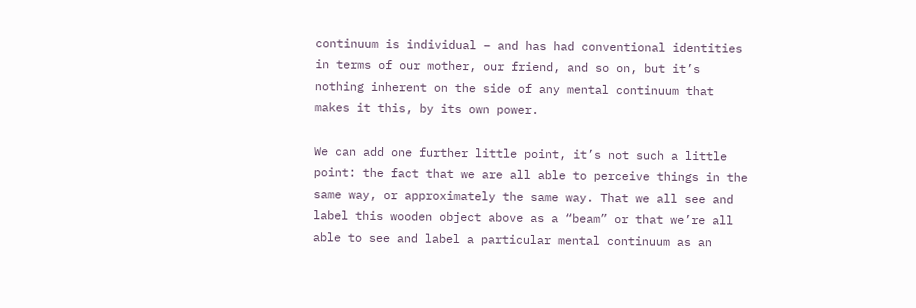continuum is individual – and has had conventional identities in terms of our mother, our friend, and so on, but it’s nothing inherent on the side of any mental continuum that makes it this, by its own power.

We can add one further little point, it’s not such a little point: the fact that we are all able to perceive things in the same way, or approximately the same way. That we all see and label this wooden object above as a “beam” or that we’re all able to see and label a particular mental continuum as an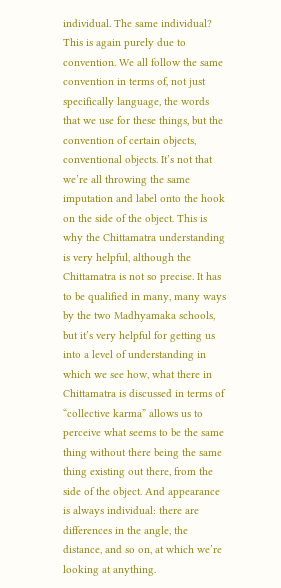individual. The same individual? This is again purely due to convention. We all follow the same convention in terms of, not just specifically language, the words that we use for these things, but the convention of certain objects, conventional objects. It’s not that we’re all throwing the same imputation and label onto the hook on the side of the object. This is why the Chittamatra understanding is very helpful, although the Chittamatra is not so precise. It has to be qualified in many, many ways by the two Madhyamaka schools, but it’s very helpful for getting us into a level of understanding in which we see how, what there in Chittamatra is discussed in terms of “collective karma” allows us to perceive what seems to be the same thing without there being the same thing existing out there, from the side of the object. And appearance is always individual: there are differences in the angle, the distance, and so on, at which we’re looking at anything.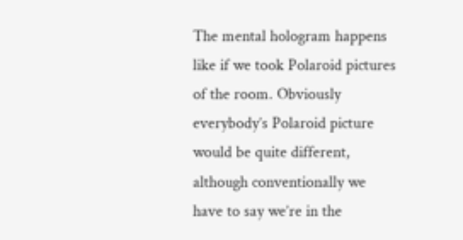The mental hologram happens like if we took Polaroid pictures of the room. Obviously everybody’s Polaroid picture would be quite different, although conventionally we have to say we’re in the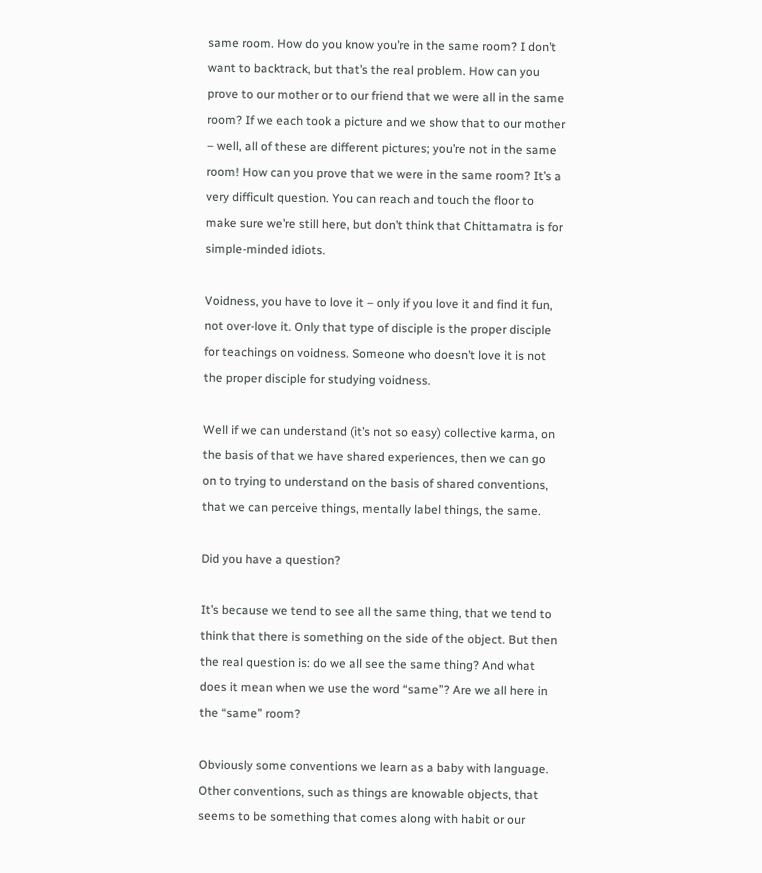same room. How do you know you’re in the same room? I don’t want to backtrack, but that’s the real problem. How can you prove to our mother or to our friend that we were all in the same room? If we each took a picture and we show that to our mother – well, all of these are different pictures; you’re not in the same room! How can you prove that we were in the same room? It’s a very difficult question. You can reach and touch the floor to make sure we’re still here, but don’t think that Chittamatra is for simple-minded idiots.

Voidness, you have to love it – only if you love it and find it fun, not over-love it. Only that type of disciple is the proper disciple for teachings on voidness. Someone who doesn’t love it is not the proper disciple for studying voidness.

Well if we can understand (it’s not so easy) collective karma, on the basis of that we have shared experiences, then we can go on to trying to understand on the basis of shared conventions, that we can perceive things, mentally label things, the same.

Did you have a question?

It’s because we tend to see all the same thing, that we tend to think that there is something on the side of the object. But then the real question is: do we all see the same thing? And what does it mean when we use the word “same”? Are we all here in the “same” room?

Obviously some conventions we learn as a baby with language. Other conventions, such as things are knowable objects, that seems to be something that comes along with habit or our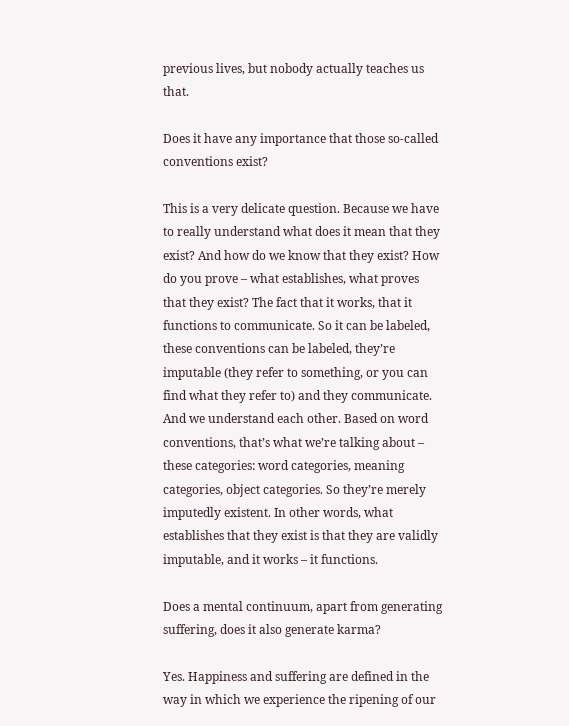previous lives, but nobody actually teaches us that.

Does it have any importance that those so-called conventions exist?

This is a very delicate question. Because we have to really understand what does it mean that they exist? And how do we know that they exist? How do you prove – what establishes, what proves that they exist? The fact that it works, that it functions to communicate. So it can be labeled, these conventions can be labeled, they’re imputable (they refer to something, or you can find what they refer to) and they communicate. And we understand each other. Based on word conventions, that’s what we’re talking about – these categories: word categories, meaning categories, object categories. So they’re merely imputedly existent. In other words, what establishes that they exist is that they are validly imputable, and it works – it functions.

Does a mental continuum, apart from generating suffering, does it also generate karma?

Yes. Happiness and suffering are defined in the way in which we experience the ripening of our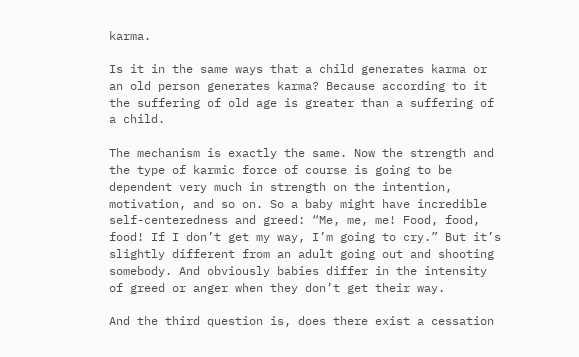karma.

Is it in the same ways that a child generates karma or an old person generates karma? Because according to it the suffering of old age is greater than a suffering of a child.

The mechanism is exactly the same. Now the strength and the type of karmic force of course is going to be dependent very much in strength on the intention, motivation, and so on. So a baby might have incredible self-centeredness and greed: “Me, me, me! Food, food, food! If I don’t get my way, I’m going to cry.” But it’s slightly different from an adult going out and shooting somebody. And obviously babies differ in the intensity of greed or anger when they don’t get their way.

And the third question is, does there exist a cessation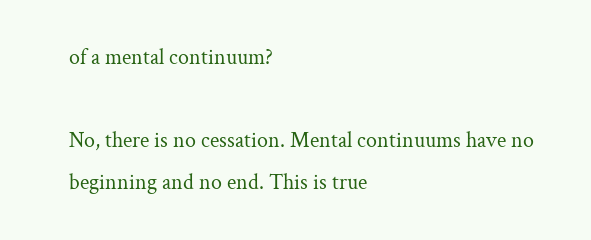of a mental continuum?

No, there is no cessation. Mental continuums have no beginning and no end. This is true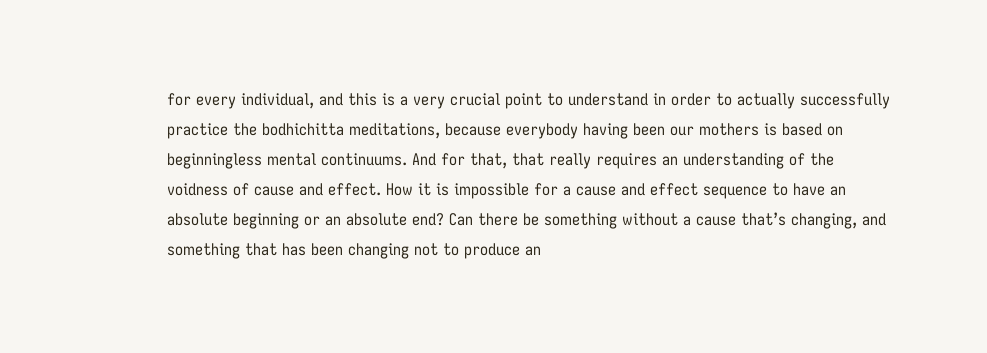for every individual, and this is a very crucial point to understand in order to actually successfully practice the bodhichitta meditations, because everybody having been our mothers is based on beginningless mental continuums. And for that, that really requires an understanding of the voidness of cause and effect. How it is impossible for a cause and effect sequence to have an absolute beginning or an absolute end? Can there be something without a cause that’s changing, and something that has been changing not to produce an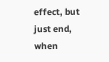effect, but just end, when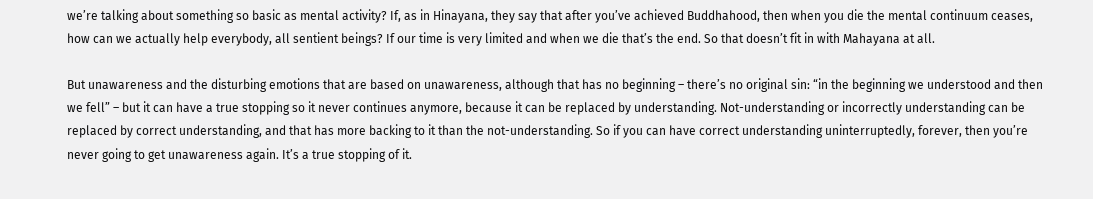we’re talking about something so basic as mental activity? If, as in Hinayana, they say that after you’ve achieved Buddhahood, then when you die the mental continuum ceases, how can we actually help everybody, all sentient beings? If our time is very limited and when we die that’s the end. So that doesn’t fit in with Mahayana at all.

But unawareness and the disturbing emotions that are based on unawareness, although that has no beginning – there’s no original sin: “in the beginning we understood and then we fell” – but it can have a true stopping so it never continues anymore, because it can be replaced by understanding. Not-understanding or incorrectly understanding can be replaced by correct understanding, and that has more backing to it than the not-understanding. So if you can have correct understanding uninterruptedly, forever, then you’re never going to get unawareness again. It’s a true stopping of it.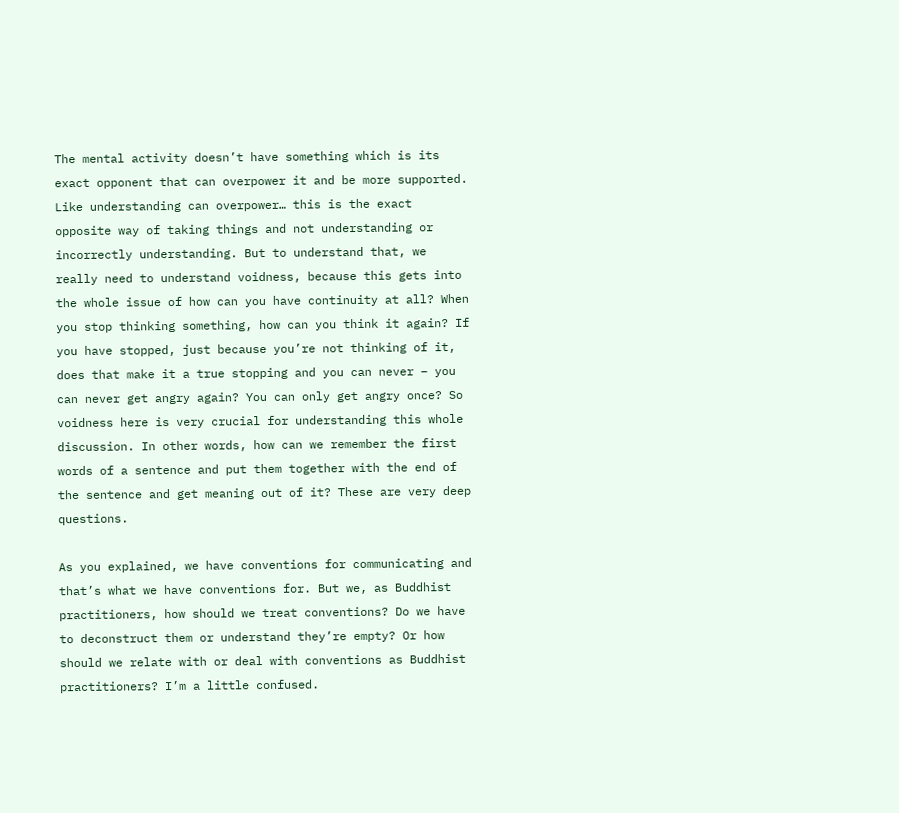The mental activity doesn’t have something which is its exact opponent that can overpower it and be more supported. Like understanding can overpower… this is the exact opposite way of taking things and not understanding or incorrectly understanding. But to understand that, we really need to understand voidness, because this gets into the whole issue of how can you have continuity at all? When you stop thinking something, how can you think it again? If you have stopped, just because you’re not thinking of it, does that make it a true stopping and you can never – you can never get angry again? You can only get angry once? So voidness here is very crucial for understanding this whole discussion. In other words, how can we remember the first words of a sentence and put them together with the end of the sentence and get meaning out of it? These are very deep questions.

As you explained, we have conventions for communicating and that’s what we have conventions for. But we, as Buddhist practitioners, how should we treat conventions? Do we have to deconstruct them or understand they’re empty? Or how should we relate with or deal with conventions as Buddhist practitioners? I’m a little confused.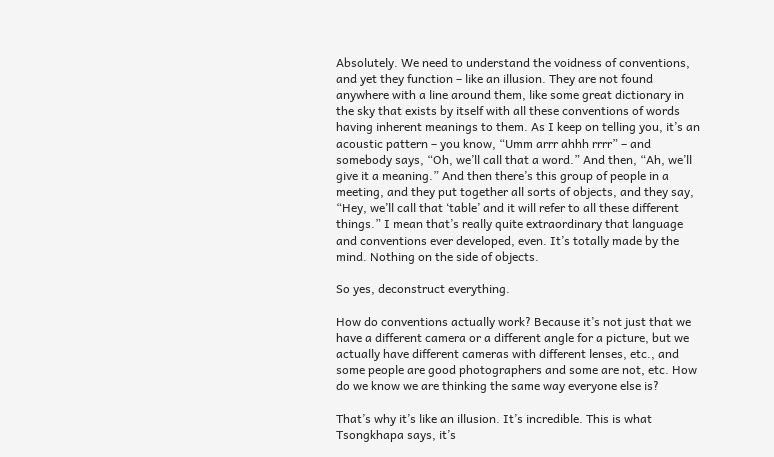Absolutely. We need to understand the voidness of conventions, and yet they function – like an illusion. They are not found anywhere with a line around them, like some great dictionary in the sky that exists by itself with all these conventions of words having inherent meanings to them. As I keep on telling you, it’s an acoustic pattern – you know, “Umm arrr ahhh rrrr” – and somebody says, “Oh, we’ll call that a word.” And then, “Ah, we’ll give it a meaning.” And then there’s this group of people in a meeting, and they put together all sorts of objects, and they say, “Hey, we’ll call that ‘table’ and it will refer to all these different things.” I mean that’s really quite extraordinary that language and conventions ever developed, even. It’s totally made by the mind. Nothing on the side of objects.

So yes, deconstruct everything.

How do conventions actually work? Because it’s not just that we have a different camera or a different angle for a picture, but we actually have different cameras with different lenses, etc., and some people are good photographers and some are not, etc. How do we know we are thinking the same way everyone else is?

That’s why it’s like an illusion. It’s incredible. This is what Tsongkhapa says, it’s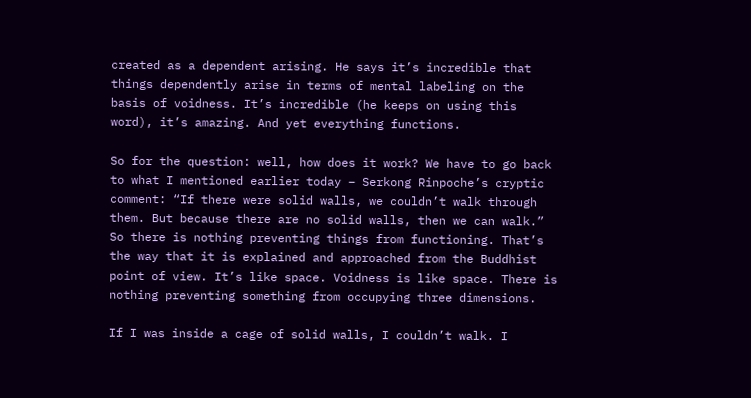created as a dependent arising. He says it’s incredible that things dependently arise in terms of mental labeling on the basis of voidness. It’s incredible (he keeps on using this word), it’s amazing. And yet everything functions.

So for the question: well, how does it work? We have to go back to what I mentioned earlier today – Serkong Rinpoche’s cryptic comment: “If there were solid walls, we couldn’t walk through them. But because there are no solid walls, then we can walk.” So there is nothing preventing things from functioning. That’s the way that it is explained and approached from the Buddhist point of view. It’s like space. Voidness is like space. There is nothing preventing something from occupying three dimensions.

If I was inside a cage of solid walls, I couldn’t walk. I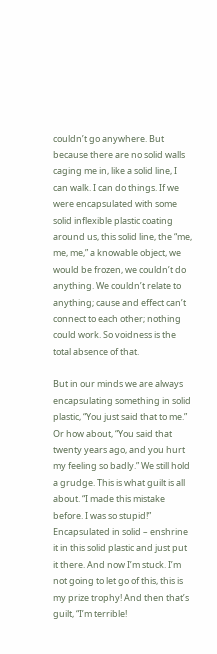couldn’t go anywhere. But because there are no solid walls caging me in, like a solid line, I can walk. I can do things. If we were encapsulated with some solid inflexible plastic coating around us, this solid line, the “me, me, me,” a knowable object, we would be frozen, we couldn’t do anything. We couldn’t relate to anything; cause and effect can’t connect to each other; nothing could work. So voidness is the total absence of that.

But in our minds we are always encapsulating something in solid plastic, “You just said that to me.” Or how about, “You said that twenty years ago, and you hurt my feeling so badly.” We still hold a grudge. This is what guilt is all about. “I made this mistake before. I was so stupid!” Encapsulated in solid – enshrine it in this solid plastic and just put it there. And now I’m stuck. I’m not going to let go of this, this is my prize trophy! And then that’s guilt, “I’m terrible!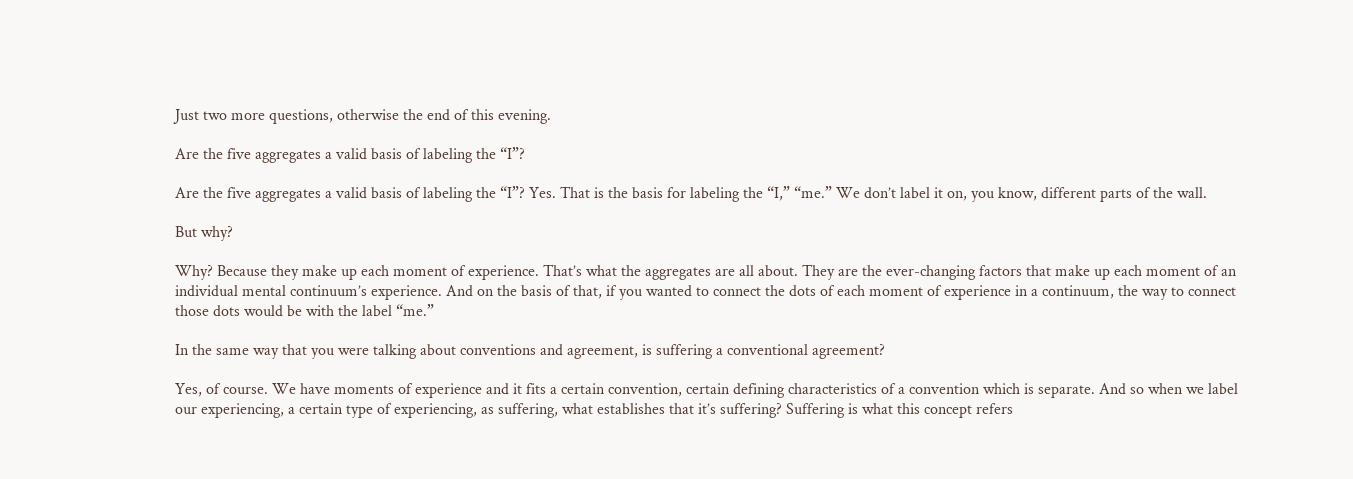Just two more questions, otherwise the end of this evening.

Are the five aggregates a valid basis of labeling the “I”?

Are the five aggregates a valid basis of labeling the “I”? Yes. That is the basis for labeling the “I,” “me.” We don’t label it on, you know, different parts of the wall.

But why?

Why? Because they make up each moment of experience. That’s what the aggregates are all about. They are the ever-changing factors that make up each moment of an individual mental continuum’s experience. And on the basis of that, if you wanted to connect the dots of each moment of experience in a continuum, the way to connect those dots would be with the label “me.”

In the same way that you were talking about conventions and agreement, is suffering a conventional agreement?

Yes, of course. We have moments of experience and it fits a certain convention, certain defining characteristics of a convention which is separate. And so when we label our experiencing, a certain type of experiencing, as suffering, what establishes that it’s suffering? Suffering is what this concept refers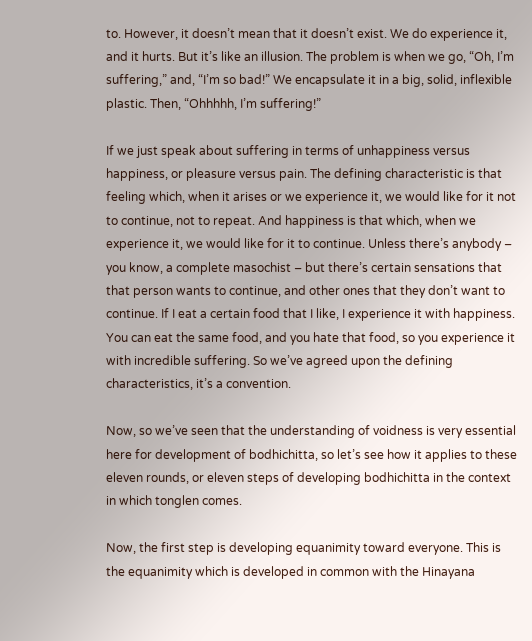to. However, it doesn’t mean that it doesn’t exist. We do experience it, and it hurts. But it’s like an illusion. The problem is when we go, “Oh, I’m suffering,” and, “I’m so bad!” We encapsulate it in a big, solid, inflexible plastic. Then, “Ohhhhh, I’m suffering!”

If we just speak about suffering in terms of unhappiness versus happiness, or pleasure versus pain. The defining characteristic is that feeling which, when it arises or we experience it, we would like for it not to continue, not to repeat. And happiness is that which, when we experience it, we would like for it to continue. Unless there’s anybody – you know, a complete masochist – but there’s certain sensations that that person wants to continue, and other ones that they don’t want to continue. If I eat a certain food that I like, I experience it with happiness. You can eat the same food, and you hate that food, so you experience it with incredible suffering. So we’ve agreed upon the defining characteristics, it’s a convention.

Now, so we’ve seen that the understanding of voidness is very essential here for development of bodhichitta, so let’s see how it applies to these eleven rounds, or eleven steps of developing bodhichitta in the context in which tonglen comes.

Now, the first step is developing equanimity toward everyone. This is the equanimity which is developed in common with the Hinayana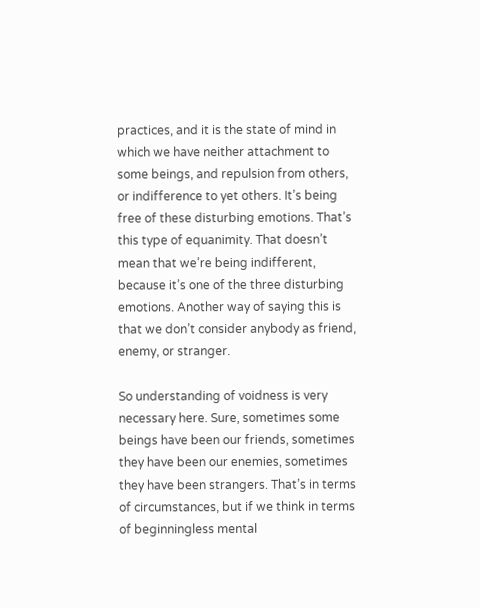practices, and it is the state of mind in which we have neither attachment to some beings, and repulsion from others, or indifference to yet others. It’s being free of these disturbing emotions. That’s this type of equanimity. That doesn’t mean that we’re being indifferent, because it’s one of the three disturbing emotions. Another way of saying this is that we don’t consider anybody as friend, enemy, or stranger.

So understanding of voidness is very necessary here. Sure, sometimes some beings have been our friends, sometimes they have been our enemies, sometimes they have been strangers. That’s in terms of circumstances, but if we think in terms of beginningless mental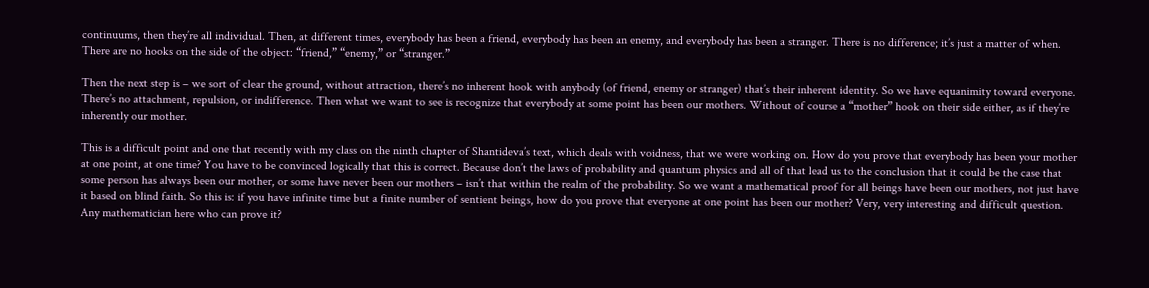continuums, then they’re all individual. Then, at different times, everybody has been a friend, everybody has been an enemy, and everybody has been a stranger. There is no difference; it’s just a matter of when. There are no hooks on the side of the object: “friend,” “enemy,” or “stranger.”

Then the next step is – we sort of clear the ground, without attraction, there’s no inherent hook with anybody (of friend, enemy or stranger) that’s their inherent identity. So we have equanimity toward everyone. There’s no attachment, repulsion, or indifference. Then what we want to see is recognize that everybody at some point has been our mothers. Without of course a “mother” hook on their side either, as if they’re inherently our mother.

This is a difficult point and one that recently with my class on the ninth chapter of Shantideva’s text, which deals with voidness, that we were working on. How do you prove that everybody has been your mother at one point, at one time? You have to be convinced logically that this is correct. Because don’t the laws of probability and quantum physics and all of that lead us to the conclusion that it could be the case that some person has always been our mother, or some have never been our mothers – isn’t that within the realm of the probability. So we want a mathematical proof for all beings have been our mothers, not just have it based on blind faith. So this is: if you have infinite time but a finite number of sentient beings, how do you prove that everyone at one point has been our mother? Very, very interesting and difficult question. Any mathematician here who can prove it?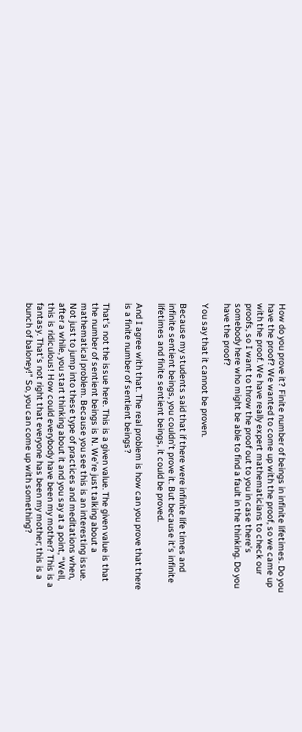How do you prove it? Finite number of beings in infinite lifetimes. Do you have the proof? We wanted to come up with the proof, so we came up with the proof. We have really expert mathematicians to check our proofs, so I want to throw the proof out to you in case there’s somebody here who might be able to find a fault in the thinking. Do you have the proof?

You say that it cannot be proven.

Because my students said that if there were infinite life times and infinite sentient beings, you couldn’t prove it. But because it’s infinite lifetimes and finite sentient beings, it could be proved.

And I agree with that. The real problem is how can you prove that there is a finite number of sentient beings?

That’s not the issue here. This is a given value. The given value is that the number of sentient beings is N. We’re just talking about a mathematical problem. Because you see this is an interesting issue. Not just to jump into these type of practices and meditations when, after a while, you start thinking about it and you say at a point, “Well, this is ridiculous! How could everybody have been my mother? This is a fantasy. That’s not right that everyone has been my mother; this is a bunch of baloney!” So, you can come up with something?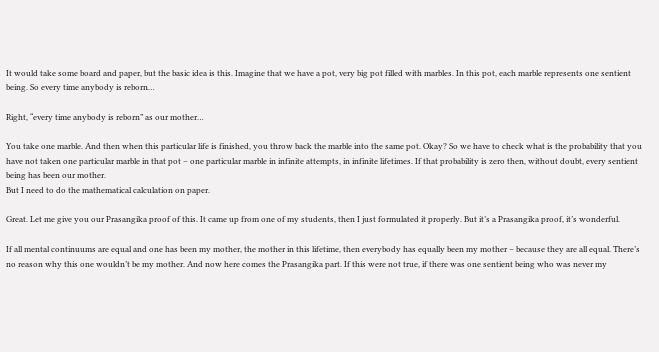It would take some board and paper, but the basic idea is this. Imagine that we have a pot, very big pot filled with marbles. In this pot, each marble represents one sentient being. So every time anybody is reborn…

Right, “every time anybody is reborn” as our mother…

You take one marble. And then when this particular life is finished, you throw back the marble into the same pot. Okay? So we have to check what is the probability that you have not taken one particular marble in that pot – one particular marble in infinite attempts, in infinite lifetimes. If that probability is zero then, without doubt, every sentient being has been our mother.
But I need to do the mathematical calculation on paper.

Great. Let me give you our Prasangika proof of this. It came up from one of my students, then I just formulated it properly. But it’s a Prasangika proof, it’s wonderful.

If all mental continuums are equal and one has been my mother, the mother in this lifetime, then everybody has equally been my mother – because they are all equal. There’s no reason why this one wouldn’t be my mother. And now here comes the Prasangika part. If this were not true, if there was one sentient being who was never my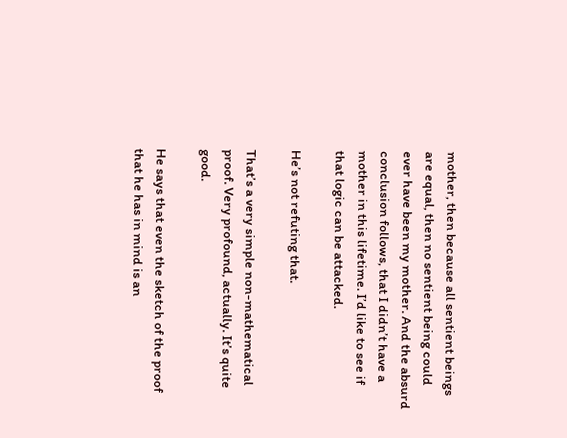mother, then because all sentient beings are equal, then no sentient being could ever have been my mother. And the absurd conclusion follows, that I didn’t have a mother in this lifetime. I’d like to see if that logic can be attacked.

He’s not refuting that.

That’s a very simple non-mathematical proof. Very profound, actually. It’s quite good.

He says that even the sketch of the proof that he has in mind is an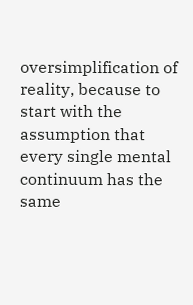oversimplification of reality, because to start with the assumption that every single mental continuum has the same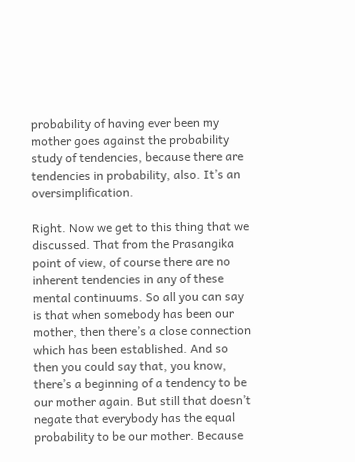probability of having ever been my mother goes against the probability study of tendencies, because there are tendencies in probability, also. It’s an oversimplification.

Right. Now we get to this thing that we discussed. That from the Prasangika point of view, of course there are no inherent tendencies in any of these mental continuums. So all you can say is that when somebody has been our mother, then there’s a close connection which has been established. And so then you could say that, you know, there’s a beginning of a tendency to be our mother again. But still that doesn’t negate that everybody has the equal probability to be our mother. Because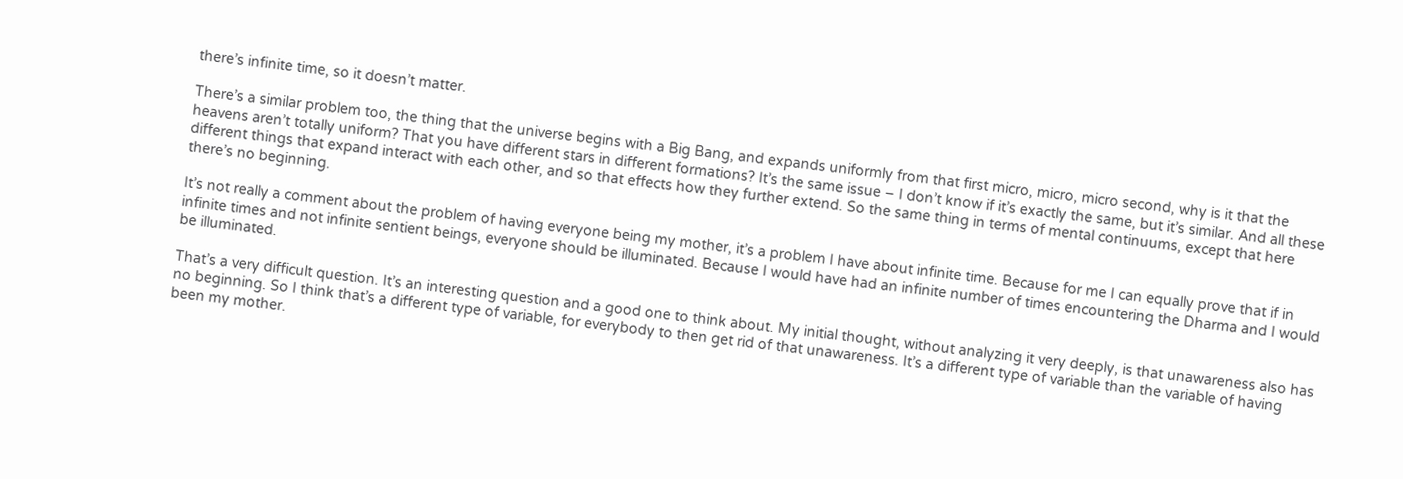there’s infinite time, so it doesn’t matter.

There’s a similar problem too, the thing that the universe begins with a Big Bang, and expands uniformly from that first micro, micro, micro second, why is it that the heavens aren’t totally uniform? That you have different stars in different formations? It’s the same issue – I don’t know if it’s exactly the same, but it’s similar. And all these different things that expand interact with each other, and so that effects how they further extend. So the same thing in terms of mental continuums, except that here there’s no beginning.

It’s not really a comment about the problem of having everyone being my mother, it’s a problem I have about infinite time. Because for me I can equally prove that if in infinite times and not infinite sentient beings, everyone should be illuminated. Because I would have had an infinite number of times encountering the Dharma and I would be illuminated.

That’s a very difficult question. It’s an interesting question and a good one to think about. My initial thought, without analyzing it very deeply, is that unawareness also has no beginning. So I think that’s a different type of variable, for everybody to then get rid of that unawareness. It’s a different type of variable than the variable of having been my mother.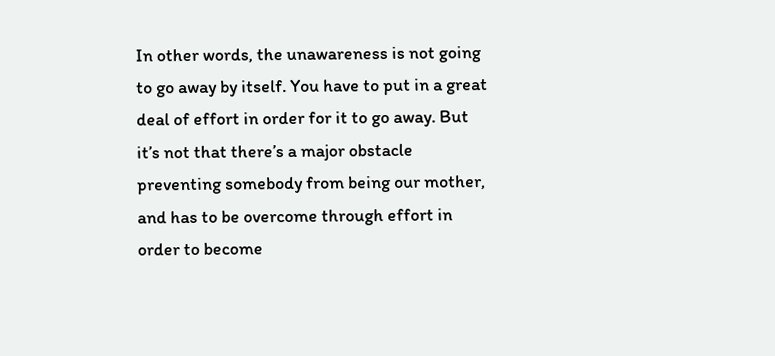In other words, the unawareness is not going to go away by itself. You have to put in a great deal of effort in order for it to go away. But it’s not that there’s a major obstacle preventing somebody from being our mother, and has to be overcome through effort in order to become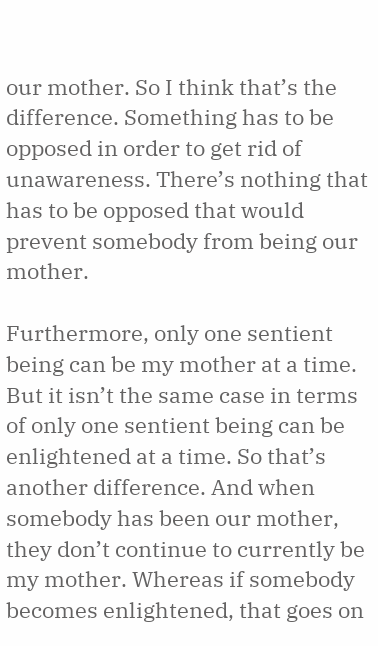our mother. So I think that’s the difference. Something has to be opposed in order to get rid of unawareness. There’s nothing that has to be opposed that would prevent somebody from being our mother.

Furthermore, only one sentient being can be my mother at a time. But it isn’t the same case in terms of only one sentient being can be enlightened at a time. So that’s another difference. And when somebody has been our mother, they don’t continue to currently be my mother. Whereas if somebody becomes enlightened, that goes on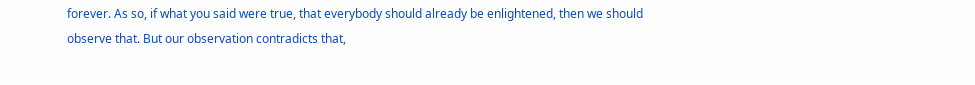forever. As so, if what you said were true, that everybody should already be enlightened, then we should observe that. But our observation contradicts that,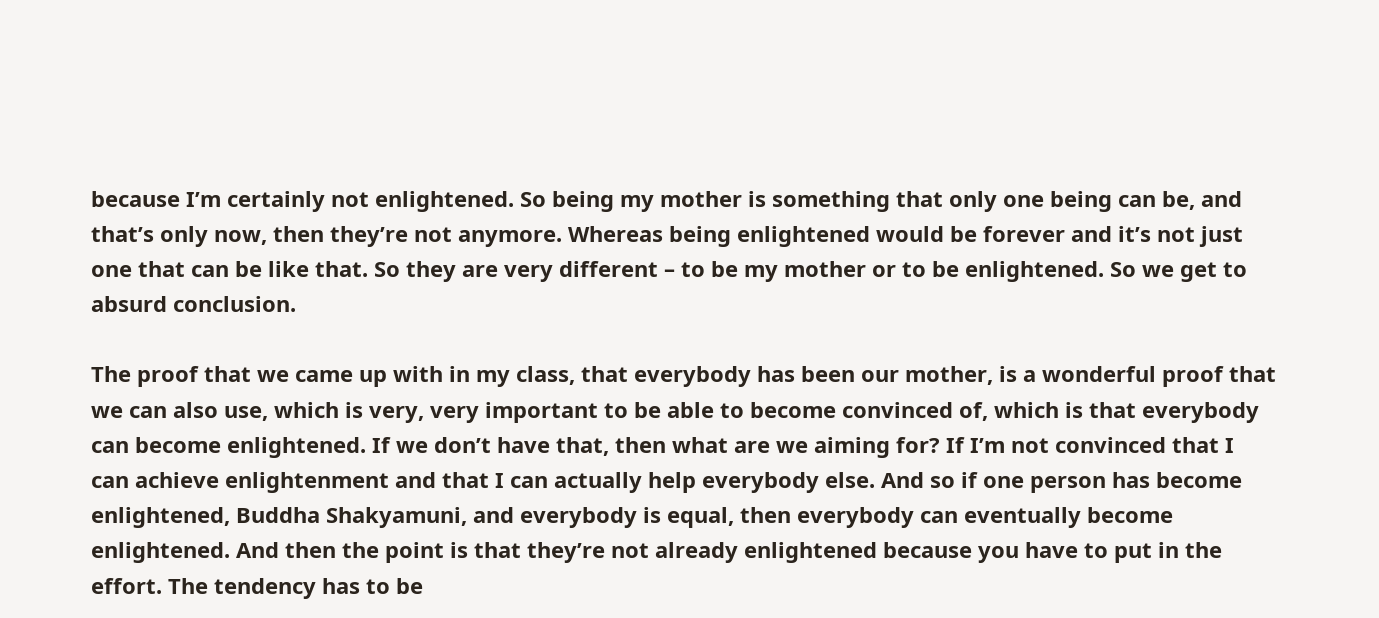because I’m certainly not enlightened. So being my mother is something that only one being can be, and that’s only now, then they’re not anymore. Whereas being enlightened would be forever and it’s not just one that can be like that. So they are very different – to be my mother or to be enlightened. So we get to absurd conclusion.

The proof that we came up with in my class, that everybody has been our mother, is a wonderful proof that we can also use, which is very, very important to be able to become convinced of, which is that everybody can become enlightened. If we don’t have that, then what are we aiming for? If I’m not convinced that I can achieve enlightenment and that I can actually help everybody else. And so if one person has become enlightened, Buddha Shakyamuni, and everybody is equal, then everybody can eventually become enlightened. And then the point is that they’re not already enlightened because you have to put in the effort. The tendency has to be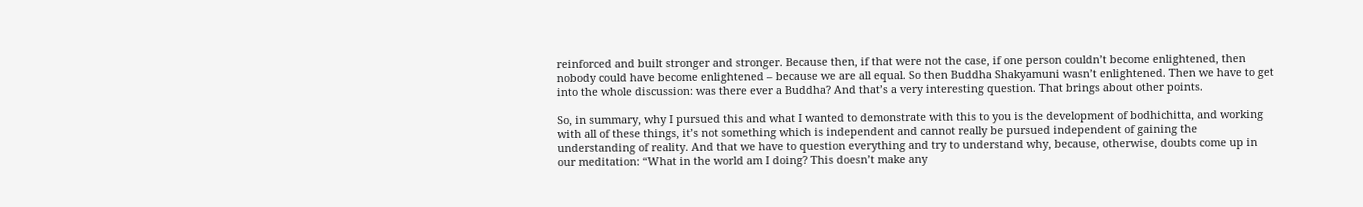reinforced and built stronger and stronger. Because then, if that were not the case, if one person couldn’t become enlightened, then nobody could have become enlightened – because we are all equal. So then Buddha Shakyamuni wasn’t enlightened. Then we have to get into the whole discussion: was there ever a Buddha? And that’s a very interesting question. That brings about other points.

So, in summary, why I pursued this and what I wanted to demonstrate with this to you is the development of bodhichitta, and working with all of these things, it’s not something which is independent and cannot really be pursued independent of gaining the understanding of reality. And that we have to question everything and try to understand why, because, otherwise, doubts come up in our meditation: “What in the world am I doing? This doesn’t make any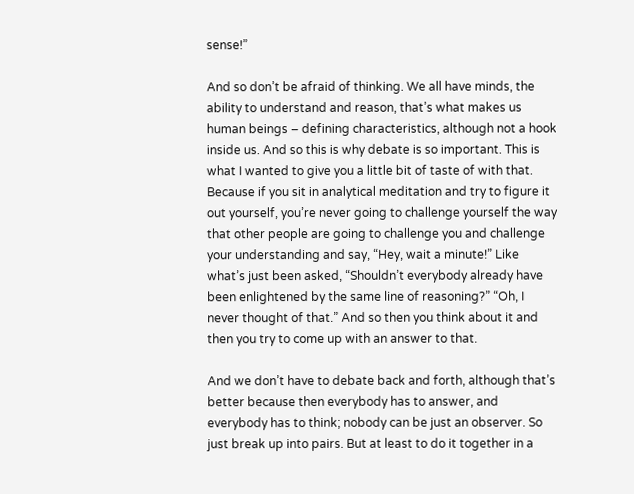sense!”

And so don’t be afraid of thinking. We all have minds, the ability to understand and reason, that’s what makes us human beings – defining characteristics, although not a hook inside us. And so this is why debate is so important. This is what I wanted to give you a little bit of taste of with that. Because if you sit in analytical meditation and try to figure it out yourself, you’re never going to challenge yourself the way that other people are going to challenge you and challenge your understanding and say, “Hey, wait a minute!” Like what’s just been asked, “Shouldn’t everybody already have been enlightened by the same line of reasoning?” “Oh, I never thought of that.” And so then you think about it and then you try to come up with an answer to that.

And we don’t have to debate back and forth, although that’s better because then everybody has to answer, and everybody has to think; nobody can be just an observer. So just break up into pairs. But at least to do it together in a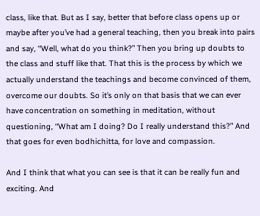class, like that. But as I say, better that before class opens up or maybe after you’ve had a general teaching, then you break into pairs and say, “Well, what do you think?” Then you bring up doubts to the class and stuff like that. That this is the process by which we actually understand the teachings and become convinced of them, overcome our doubts. So it’s only on that basis that we can ever have concentration on something in meditation, without questioning, “What am I doing? Do I really understand this?” And that goes for even bodhichitta, for love and compassion.

And I think that what you can see is that it can be really fun and exciting. And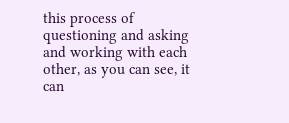this process of questioning and asking and working with each other, as you can see, it can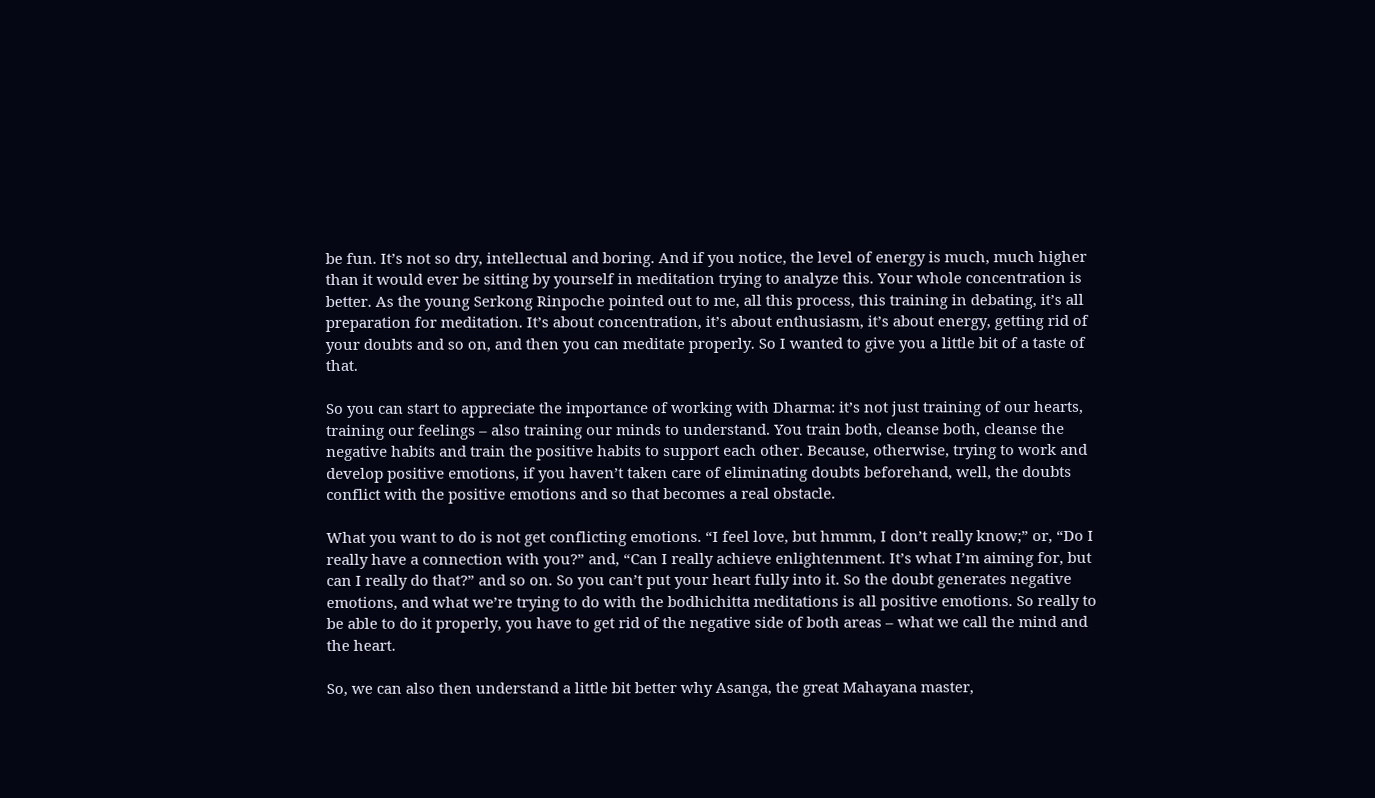be fun. It’s not so dry, intellectual and boring. And if you notice, the level of energy is much, much higher than it would ever be sitting by yourself in meditation trying to analyze this. Your whole concentration is better. As the young Serkong Rinpoche pointed out to me, all this process, this training in debating, it’s all preparation for meditation. It’s about concentration, it’s about enthusiasm, it’s about energy, getting rid of your doubts and so on, and then you can meditate properly. So I wanted to give you a little bit of a taste of that.

So you can start to appreciate the importance of working with Dharma: it’s not just training of our hearts, training our feelings – also training our minds to understand. You train both, cleanse both, cleanse the negative habits and train the positive habits to support each other. Because, otherwise, trying to work and develop positive emotions, if you haven’t taken care of eliminating doubts beforehand, well, the doubts conflict with the positive emotions and so that becomes a real obstacle.

What you want to do is not get conflicting emotions. “I feel love, but hmmm, I don’t really know;” or, “Do I really have a connection with you?” and, “Can I really achieve enlightenment. It’s what I’m aiming for, but can I really do that?” and so on. So you can’t put your heart fully into it. So the doubt generates negative emotions, and what we’re trying to do with the bodhichitta meditations is all positive emotions. So really to be able to do it properly, you have to get rid of the negative side of both areas – what we call the mind and the heart.

So, we can also then understand a little bit better why Asanga, the great Mahayana master,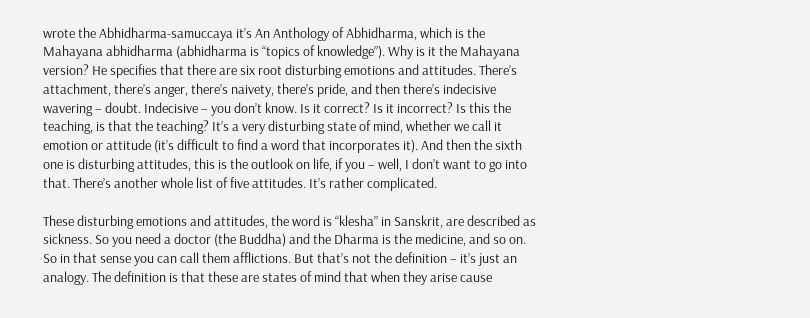wrote the Abhidharma-samuccaya it’s An Anthology of Abhidharma, which is the Mahayana abhidharma (abhidharma is “topics of knowledge”). Why is it the Mahayana version? He specifies that there are six root disturbing emotions and attitudes. There’s attachment, there’s anger, there’s naivety, there’s pride, and then there’s indecisive wavering – doubt. Indecisive – you don’t know. Is it correct? Is it incorrect? Is this the teaching, is that the teaching? It’s a very disturbing state of mind, whether we call it emotion or attitude (it’s difficult to find a word that incorporates it). And then the sixth one is disturbing attitudes, this is the outlook on life, if you – well, I don’t want to go into that. There’s another whole list of five attitudes. It’s rather complicated.

These disturbing emotions and attitudes, the word is “klesha” in Sanskrit, are described as sickness. So you need a doctor (the Buddha) and the Dharma is the medicine, and so on. So in that sense you can call them afflictions. But that’s not the definition – it’s just an analogy. The definition is that these are states of mind that when they arise cause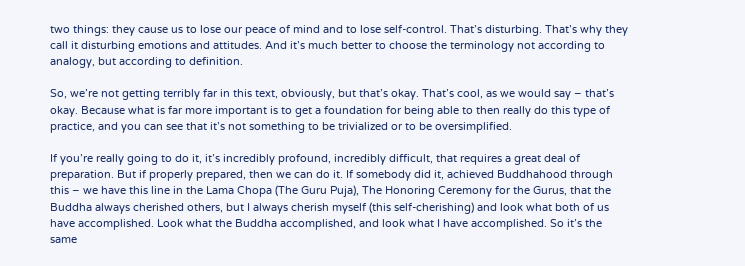two things: they cause us to lose our peace of mind and to lose self-control. That’s disturbing. That’s why they call it disturbing emotions and attitudes. And it’s much better to choose the terminology not according to analogy, but according to definition.

So, we’re not getting terribly far in this text, obviously, but that’s okay. That’s cool, as we would say – that’s okay. Because what is far more important is to get a foundation for being able to then really do this type of practice, and you can see that it’s not something to be trivialized or to be oversimplified.

If you’re really going to do it, it’s incredibly profound, incredibly difficult, that requires a great deal of preparation. But if properly prepared, then we can do it. If somebody did it, achieved Buddhahood through this – we have this line in the Lama Chopa (The Guru Puja), The Honoring Ceremony for the Gurus, that the Buddha always cherished others, but I always cherish myself (this self-cherishing) and look what both of us have accomplished. Look what the Buddha accomplished, and look what I have accomplished. So it’s the same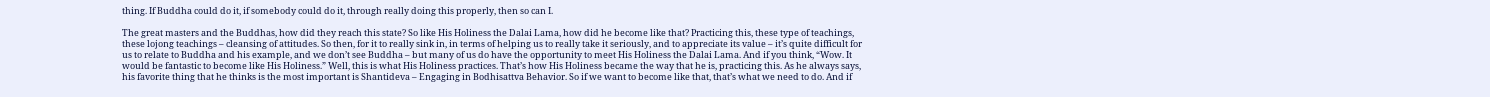thing. If Buddha could do it, if somebody could do it, through really doing this properly, then so can I.

The great masters and the Buddhas, how did they reach this state? So like His Holiness the Dalai Lama, how did he become like that? Practicing this, these type of teachings, these lojong teachings – cleansing of attitudes. So then, for it to really sink in, in terms of helping us to really take it seriously, and to appreciate its value – it’s quite difficult for us to relate to Buddha and his example, and we don’t see Buddha – but many of us do have the opportunity to meet His Holiness the Dalai Lama. And if you think, “Wow. It would be fantastic to become like His Holiness.” Well, this is what His Holiness practices. That’s how His Holiness became the way that he is, practicing this. As he always says, his favorite thing that he thinks is the most important is Shantideva – Engaging in Bodhisattva Behavior. So if we want to become like that, that’s what we need to do. And if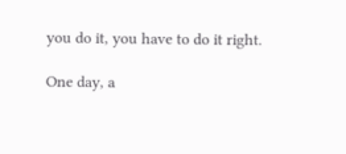you do it, you have to do it right.

One day, a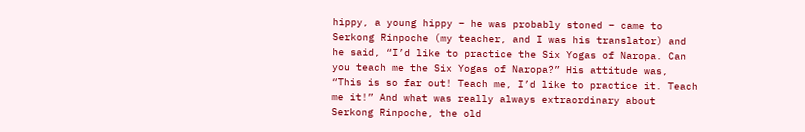hippy, a young hippy – he was probably stoned – came to Serkong Rinpoche (my teacher, and I was his translator) and he said, “I’d like to practice the Six Yogas of Naropa. Can you teach me the Six Yogas of Naropa?” His attitude was, “This is so far out! Teach me, I’d like to practice it. Teach me it!” And what was really always extraordinary about Serkong Rinpoche, the old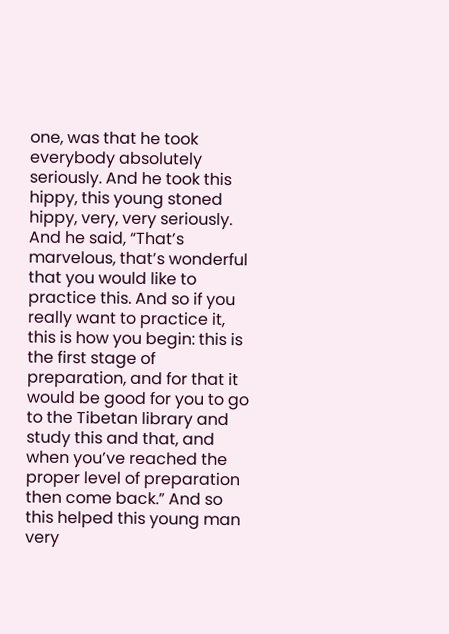one, was that he took everybody absolutely seriously. And he took this hippy, this young stoned hippy, very, very seriously. And he said, “That’s marvelous, that’s wonderful that you would like to practice this. And so if you really want to practice it, this is how you begin: this is the first stage of preparation, and for that it would be good for you to go to the Tibetan library and study this and that, and when you’ve reached the proper level of preparation then come back.” And so this helped this young man very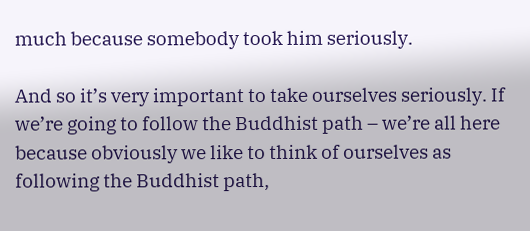much because somebody took him seriously.

And so it’s very important to take ourselves seriously. If we’re going to follow the Buddhist path – we’re all here because obviously we like to think of ourselves as following the Buddhist path,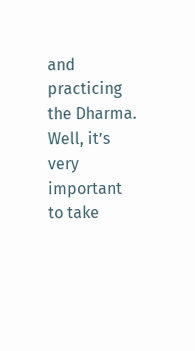and practicing the Dharma. Well, it’s very important to take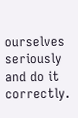ourselves seriously and do it correctly.